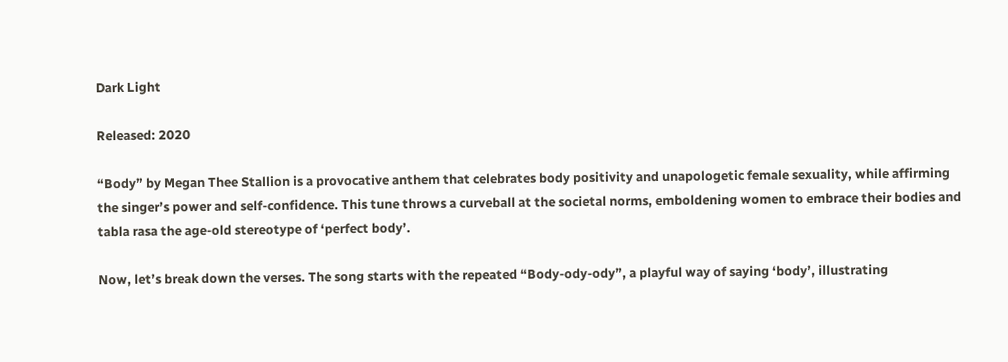Dark Light

Released: 2020

“Body” by Megan Thee Stallion is a provocative anthem that celebrates body positivity and unapologetic female sexuality, while affirming the singer’s power and self-confidence. This tune throws a curveball at the societal norms, emboldening women to embrace their bodies and tabla rasa the age-old stereotype of ‘perfect body’.

Now, let’s break down the verses. The song starts with the repeated “Body-ody-ody”, a playful way of saying ‘body’, illustrating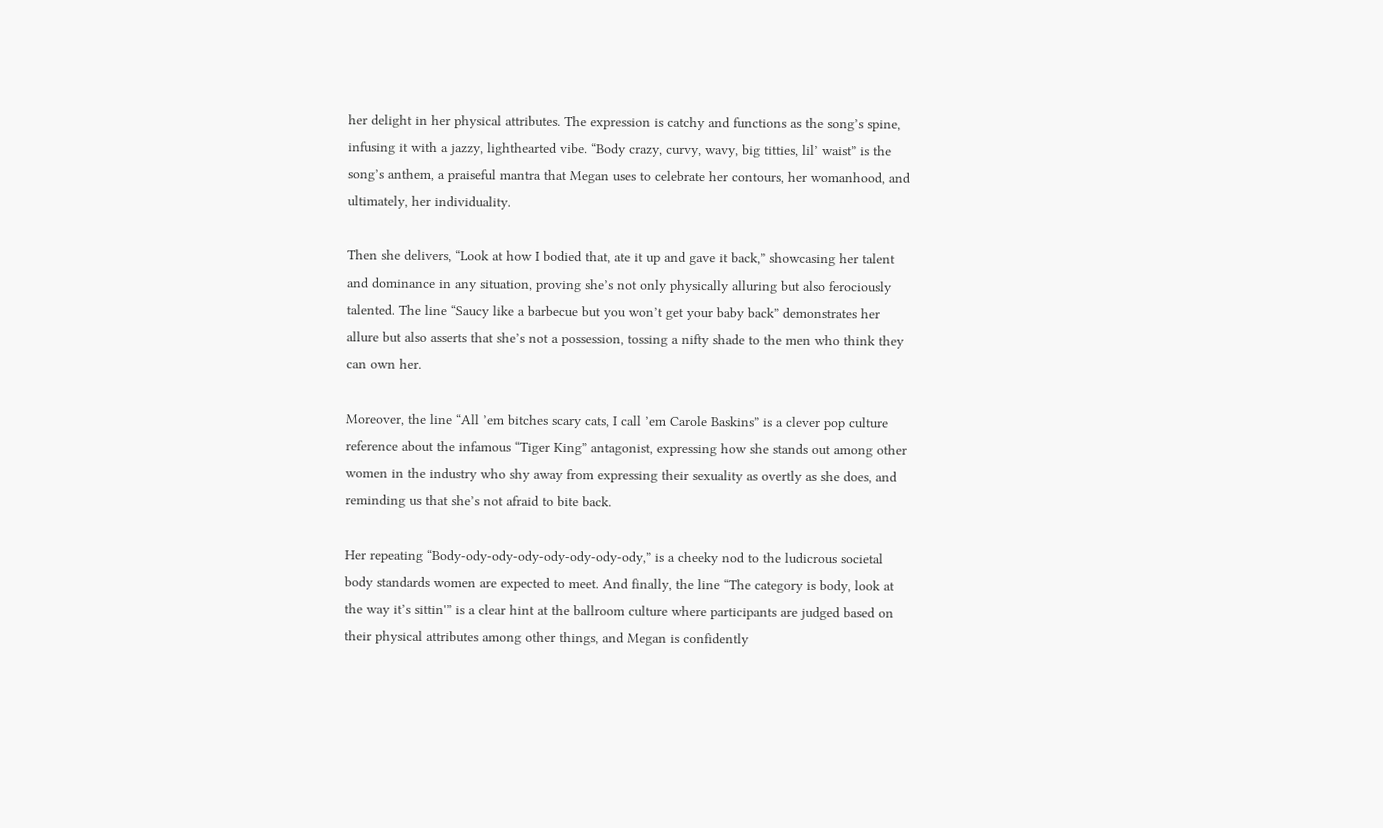her delight in her physical attributes. The expression is catchy and functions as the song’s spine, infusing it with a jazzy, lighthearted vibe. “Body crazy, curvy, wavy, big titties, lil’ waist” is the song’s anthem, a praiseful mantra that Megan uses to celebrate her contours, her womanhood, and ultimately, her individuality.

Then she delivers, “Look at how I bodied that, ate it up and gave it back,” showcasing her talent and dominance in any situation, proving she’s not only physically alluring but also ferociously talented. The line “Saucy like a barbecue but you won’t get your baby back” demonstrates her allure but also asserts that she’s not a possession, tossing a nifty shade to the men who think they can own her.

Moreover, the line “All ’em bitches scary cats, I call ’em Carole Baskins” is a clever pop culture reference about the infamous “Tiger King” antagonist, expressing how she stands out among other women in the industry who shy away from expressing their sexuality as overtly as she does, and reminding us that she’s not afraid to bite back.

Her repeating “Body-ody-ody-ody-ody-ody-ody-ody,” is a cheeky nod to the ludicrous societal body standards women are expected to meet. And finally, the line “The category is body, look at the way it’s sittin'” is a clear hint at the ballroom culture where participants are judged based on their physical attributes among other things, and Megan is confidently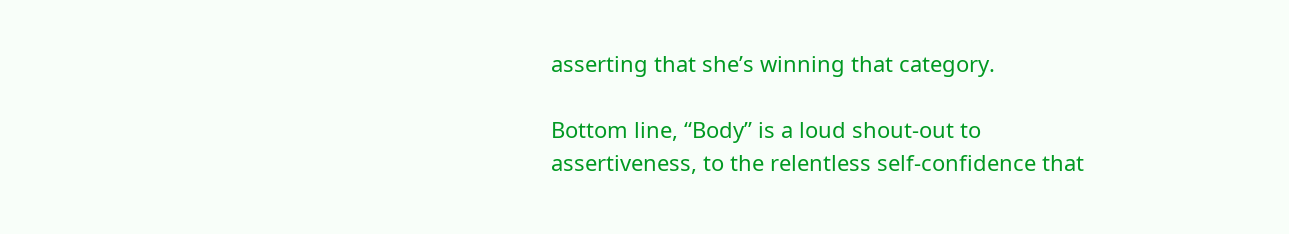asserting that she’s winning that category.

Bottom line, “Body” is a loud shout-out to assertiveness, to the relentless self-confidence that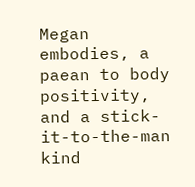Megan embodies, a paean to body positivity, and a stick-it-to-the-man kind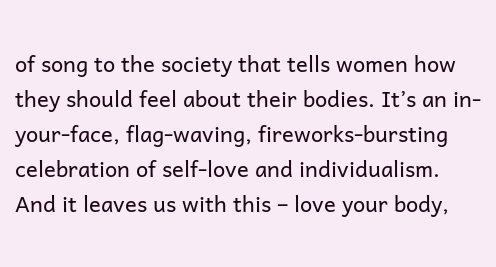of song to the society that tells women how they should feel about their bodies. It’s an in-your-face, flag-waving, fireworks-bursting celebration of self-love and individualism. And it leaves us with this – love your body,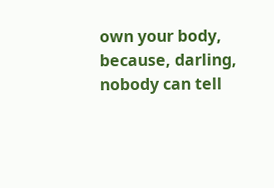own your body, because, darling, nobody can tell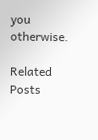you otherwise.

Related Posts